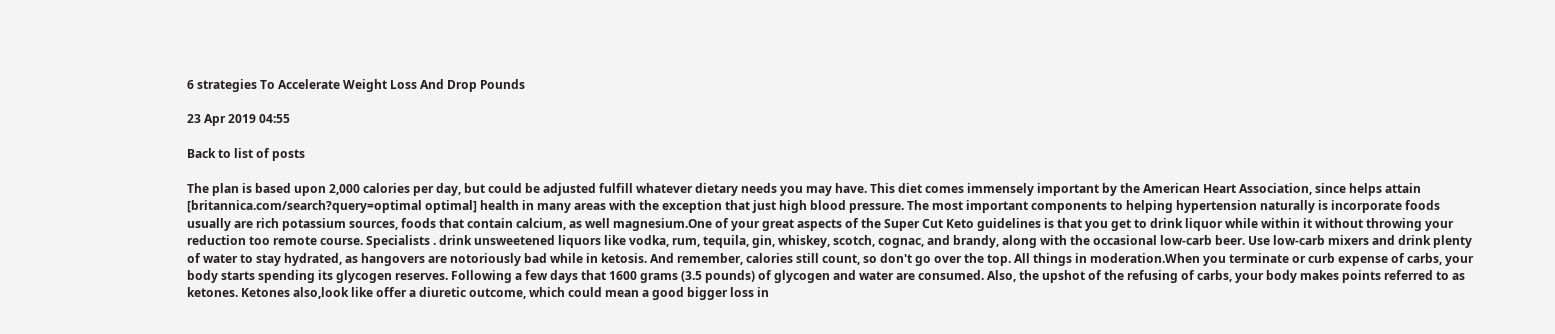6 strategies To Accelerate Weight Loss And Drop Pounds

23 Apr 2019 04:55

Back to list of posts

The plan is based upon 2,000 calories per day, but could be adjusted fulfill whatever dietary needs you may have. This diet comes immensely important by the American Heart Association, since helps attain [britannica.com/search?query=optimal optimal] health in many areas with the exception that just high blood pressure. The most important components to helping hypertension naturally is incorporate foods usually are rich potassium sources, foods that contain calcium, as well magnesium.One of your great aspects of the Super Cut Keto guidelines is that you get to drink liquor while within it without throwing your reduction too remote course. Specialists . drink unsweetened liquors like vodka, rum, tequila, gin, whiskey, scotch, cognac, and brandy, along with the occasional low-carb beer. Use low-carb mixers and drink plenty of water to stay hydrated, as hangovers are notoriously bad while in ketosis. And remember, calories still count, so don't go over the top. All things in moderation.When you terminate or curb expense of carbs, your body starts spending its glycogen reserves. Following a few days that 1600 grams (3.5 pounds) of glycogen and water are consumed. Also, the upshot of the refusing of carbs, your body makes points referred to as ketones. Ketones also,look like offer a diuretic outcome, which could mean a good bigger loss in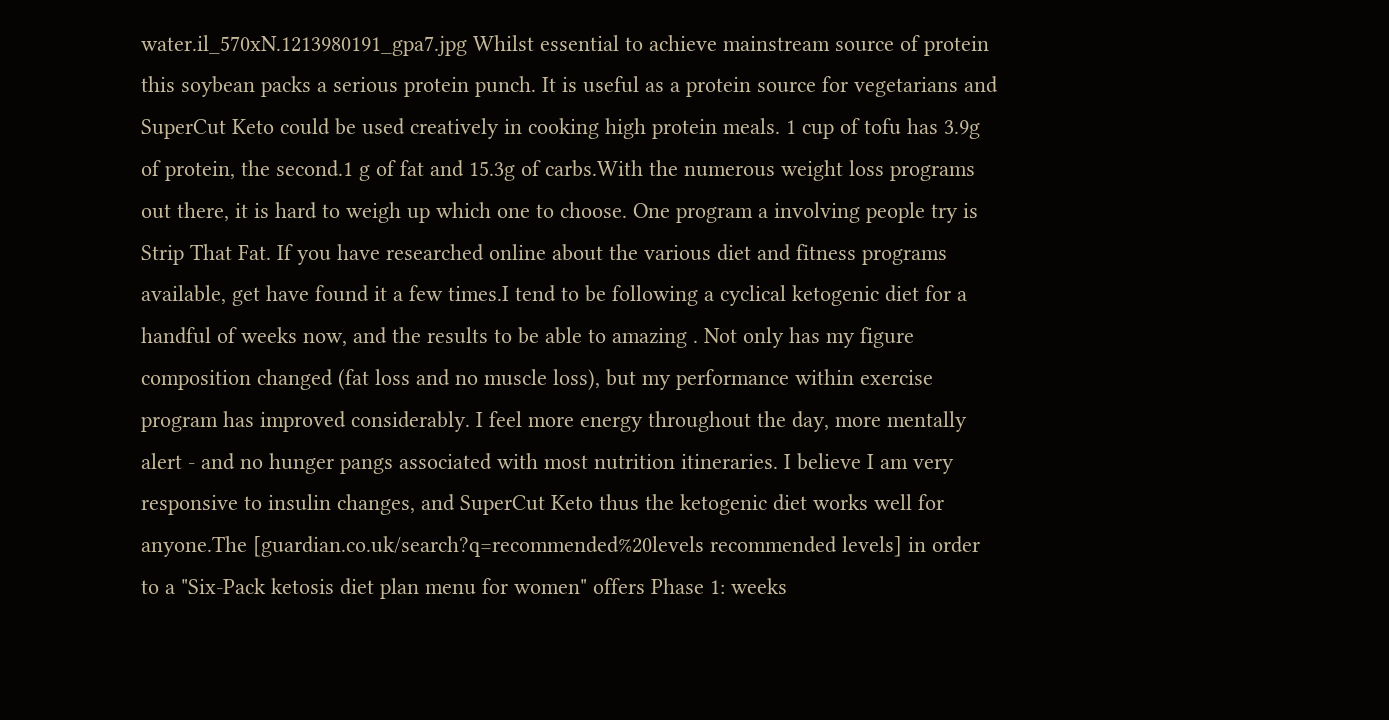water.il_570xN.1213980191_gpa7.jpg Whilst essential to achieve mainstream source of protein this soybean packs a serious protein punch. It is useful as a protein source for vegetarians and SuperCut Keto could be used creatively in cooking high protein meals. 1 cup of tofu has 3.9g of protein, the second.1 g of fat and 15.3g of carbs.With the numerous weight loss programs out there, it is hard to weigh up which one to choose. One program a involving people try is Strip That Fat. If you have researched online about the various diet and fitness programs available, get have found it a few times.I tend to be following a cyclical ketogenic diet for a handful of weeks now, and the results to be able to amazing . Not only has my figure composition changed (fat loss and no muscle loss), but my performance within exercise program has improved considerably. I feel more energy throughout the day, more mentally alert - and no hunger pangs associated with most nutrition itineraries. I believe I am very responsive to insulin changes, and SuperCut Keto thus the ketogenic diet works well for anyone.The [guardian.co.uk/search?q=recommended%20levels recommended levels] in order to a "Six-Pack ketosis diet plan menu for women" offers Phase 1: weeks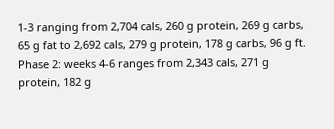1-3 ranging from 2,704 cals, 260 g protein, 269 g carbs, 65 g fat to 2,692 cals, 279 g protein, 178 g carbs, 96 g ft. Phase 2: weeks 4-6 ranges from 2,343 cals, 271 g protein, 182 g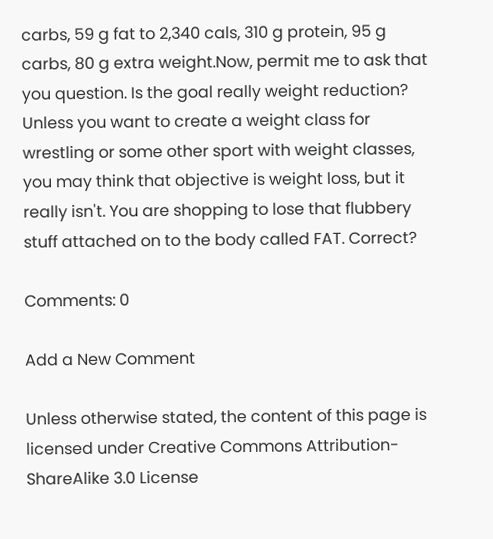carbs, 59 g fat to 2,340 cals, 310 g protein, 95 g carbs, 80 g extra weight.Now, permit me to ask that you question. Is the goal really weight reduction? Unless you want to create a weight class for wrestling or some other sport with weight classes, you may think that objective is weight loss, but it really isn't. You are shopping to lose that flubbery stuff attached on to the body called FAT. Correct?

Comments: 0

Add a New Comment

Unless otherwise stated, the content of this page is licensed under Creative Commons Attribution-ShareAlike 3.0 License